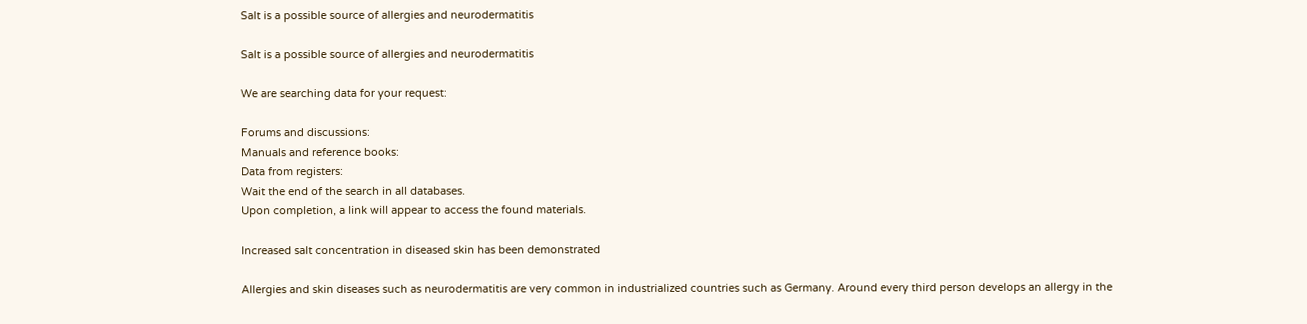Salt is a possible source of allergies and neurodermatitis

Salt is a possible source of allergies and neurodermatitis

We are searching data for your request:

Forums and discussions:
Manuals and reference books:
Data from registers:
Wait the end of the search in all databases.
Upon completion, a link will appear to access the found materials.

Increased salt concentration in diseased skin has been demonstrated

Allergies and skin diseases such as neurodermatitis are very common in industrialized countries such as Germany. Around every third person develops an allergy in the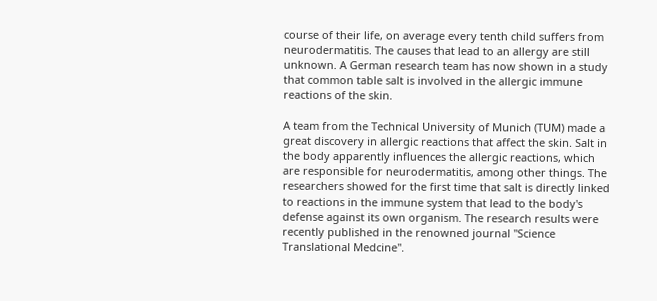course of their life, on average every tenth child suffers from neurodermatitis. The causes that lead to an allergy are still unknown. A German research team has now shown in a study that common table salt is involved in the allergic immune reactions of the skin.

A team from the Technical University of Munich (TUM) made a great discovery in allergic reactions that affect the skin. Salt in the body apparently influences the allergic reactions, which are responsible for neurodermatitis, among other things. The researchers showed for the first time that salt is directly linked to reactions in the immune system that lead to the body's defense against its own organism. The research results were recently published in the renowned journal "Science Translational Medcine".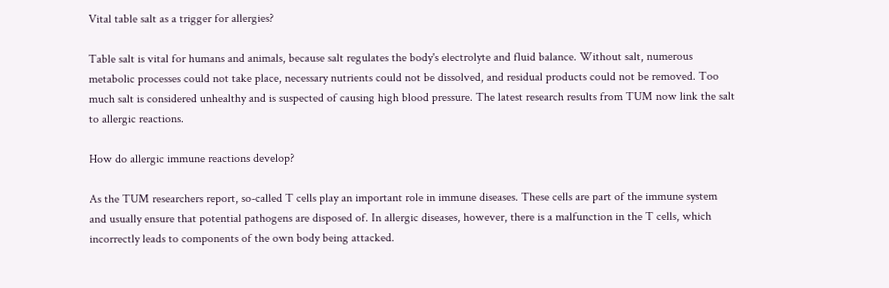Vital table salt as a trigger for allergies?

Table salt is vital for humans and animals, because salt regulates the body's electrolyte and fluid balance. Without salt, numerous metabolic processes could not take place, necessary nutrients could not be dissolved, and residual products could not be removed. Too much salt is considered unhealthy and is suspected of causing high blood pressure. The latest research results from TUM now link the salt to allergic reactions.

How do allergic immune reactions develop?

As the TUM researchers report, so-called T cells play an important role in immune diseases. These cells are part of the immune system and usually ensure that potential pathogens are disposed of. In allergic diseases, however, there is a malfunction in the T cells, which incorrectly leads to components of the own body being attacked.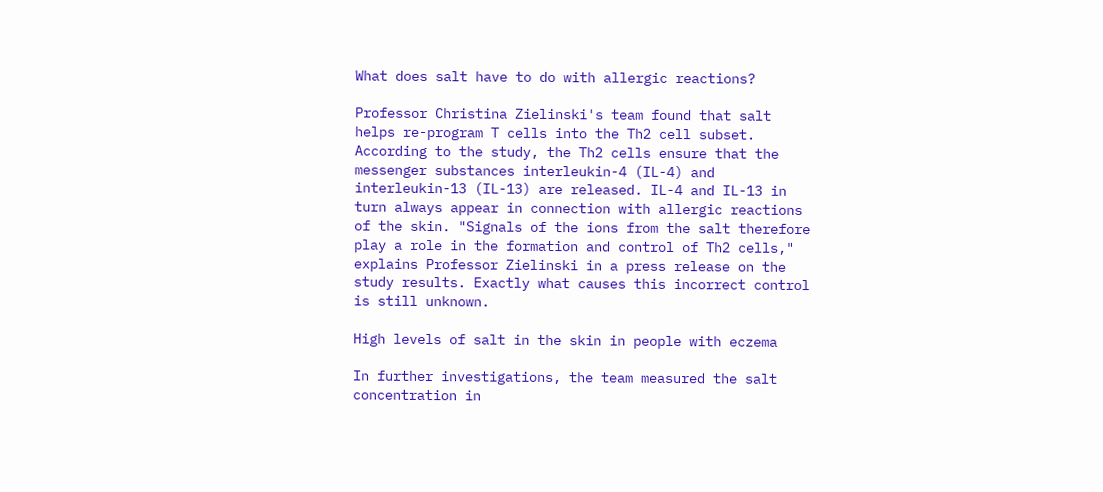What does salt have to do with allergic reactions?

Professor Christina Zielinski's team found that salt helps re-program T cells into the Th2 cell subset. According to the study, the Th2 cells ensure that the messenger substances interleukin-4 (IL-4) and interleukin-13 (IL-13) are released. IL-4 and IL-13 in turn always appear in connection with allergic reactions of the skin. "Signals of the ions from the salt therefore play a role in the formation and control of Th2 cells," explains Professor Zielinski in a press release on the study results. Exactly what causes this incorrect control is still unknown.

High levels of salt in the skin in people with eczema

In further investigations, the team measured the salt concentration in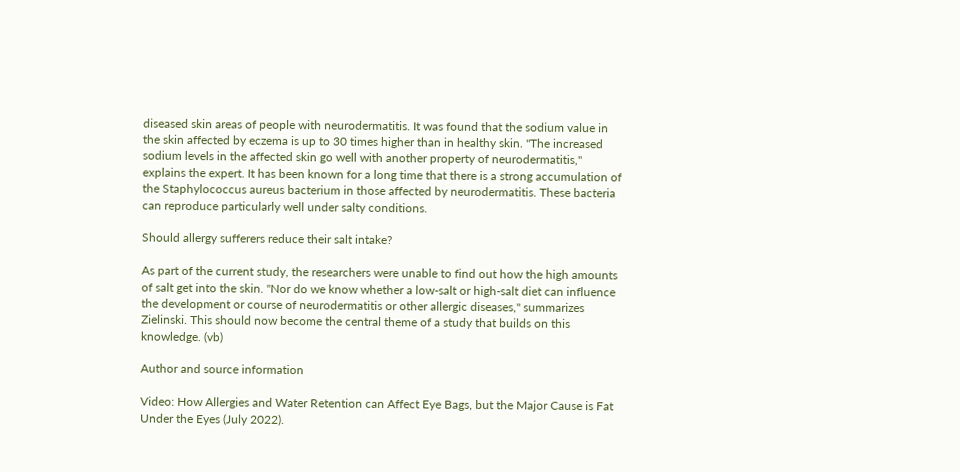diseased skin areas of people with neurodermatitis. It was found that the sodium value in the skin affected by eczema is up to 30 times higher than in healthy skin. "The increased sodium levels in the affected skin go well with another property of neurodermatitis," explains the expert. It has been known for a long time that there is a strong accumulation of the Staphylococcus aureus bacterium in those affected by neurodermatitis. These bacteria can reproduce particularly well under salty conditions.

Should allergy sufferers reduce their salt intake?

As part of the current study, the researchers were unable to find out how the high amounts of salt get into the skin. "Nor do we know whether a low-salt or high-salt diet can influence the development or course of neurodermatitis or other allergic diseases," summarizes Zielinski. This should now become the central theme of a study that builds on this knowledge. (vb)

Author and source information

Video: How Allergies and Water Retention can Affect Eye Bags, but the Major Cause is Fat Under the Eyes (July 2022).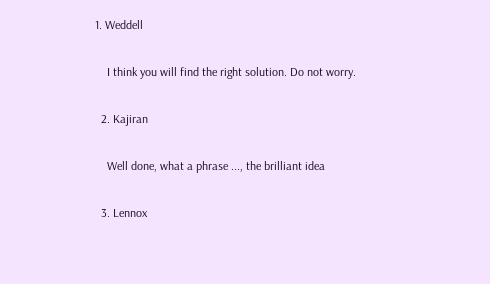1. Weddell

    I think you will find the right solution. Do not worry.

  2. Kajiran

    Well done, what a phrase ..., the brilliant idea

  3. Lennox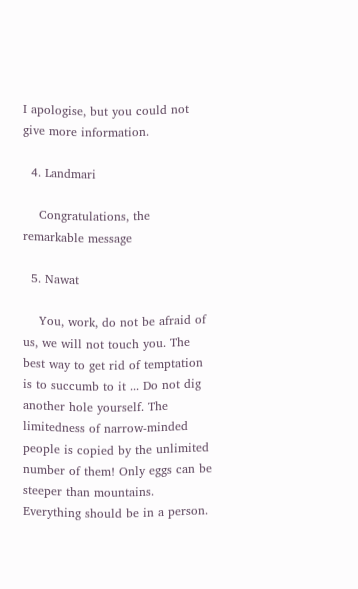I apologise, but you could not give more information.

  4. Landmari

    Congratulations, the remarkable message

  5. Nawat

    You, work, do not be afraid of us, we will not touch you. The best way to get rid of temptation is to succumb to it ... Do not dig another hole yourself. The limitedness of narrow-minded people is copied by the unlimited number of them! Only eggs can be steeper than mountains. Everything should be in a person.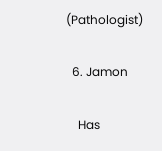(Pathologist)

  6. Jamon

    Has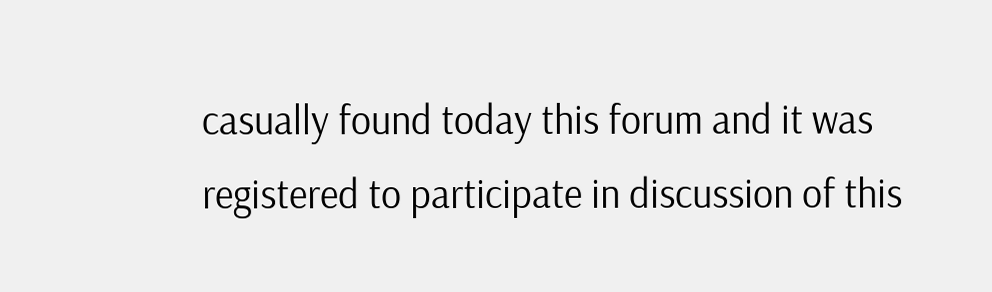casually found today this forum and it was registered to participate in discussion of this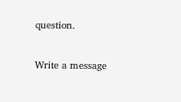question.

Write a message